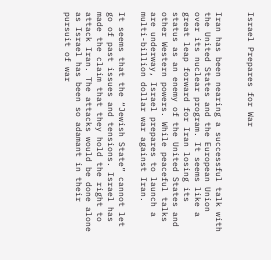Israel Prepares for War


Iran has been nearing a successful talk with the United States and the European Union over its nuclear program. It seems like a great leap forward for Iran losing its status as an enemy of the United States and other Western powers. While peaceful talks are underway, Israel prepares to launch a multi-billion dollar war against Iran.

It seems that the “Jewish State” cannot let go of past issues and tensions. Israel has made the claim that they hold the right to attack Iran. The attacks would be done alone as Israel has been so adamant in their pursuit of war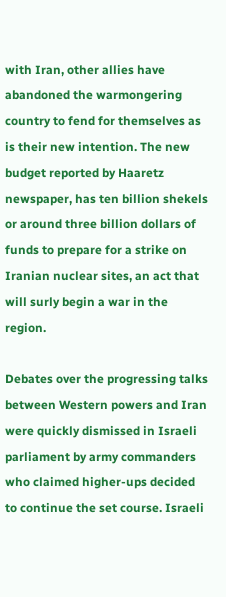with Iran, other allies have abandoned the warmongering country to fend for themselves as is their new intention. The new budget reported by Haaretz newspaper, has ten billion shekels or around three billion dollars of funds to prepare for a strike on Iranian nuclear sites, an act that will surly begin a war in the region.

Debates over the progressing talks between Western powers and Iran were quickly dismissed in Israeli parliament by army commanders who claimed higher-ups decided to continue the set course. Israeli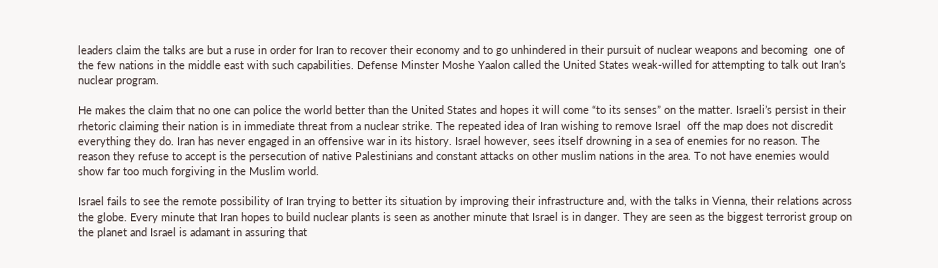leaders claim the talks are but a ruse in order for Iran to recover their economy and to go unhindered in their pursuit of nuclear weapons and becoming  one of the few nations in the middle east with such capabilities. Defense Minster Moshe Yaalon called the United States weak-willed for attempting to talk out Iran’s nuclear program.

He makes the claim that no one can police the world better than the United States and hopes it will come “to its senses” on the matter. Israeli’s persist in their rhetoric claiming their nation is in immediate threat from a nuclear strike. The repeated idea of Iran wishing to remove Israel  off the map does not discredit everything they do. Iran has never engaged in an offensive war in its history. Israel however, sees itself drowning in a sea of enemies for no reason. The reason they refuse to accept is the persecution of native Palestinians and constant attacks on other muslim nations in the area. To not have enemies would show far too much forgiving in the Muslim world.

Israel fails to see the remote possibility of Iran trying to better its situation by improving their infrastructure and, with the talks in Vienna, their relations across the globe. Every minute that Iran hopes to build nuclear plants is seen as another minute that Israel is in danger. They are seen as the biggest terrorist group on the planet and Israel is adamant in assuring that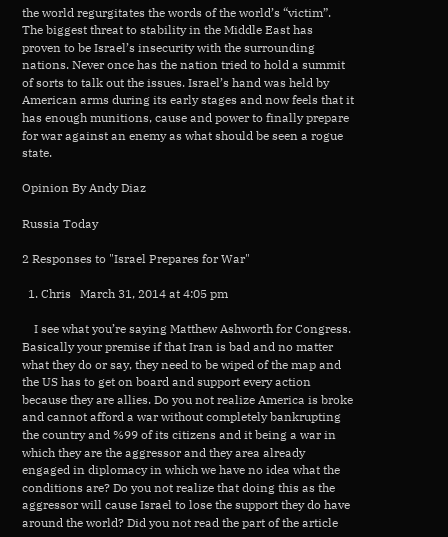the world regurgitates the words of the world’s “victim”. The biggest threat to stability in the Middle East has proven to be Israel’s insecurity with the surrounding nations. Never once has the nation tried to hold a summit of sorts to talk out the issues. Israel’s hand was held by American arms during its early stages and now feels that it has enough munitions, cause and power to finally prepare for war against an enemy as what should be seen a rogue state.

Opinion By Andy Diaz

Russia Today

2 Responses to "Israel Prepares for War"

  1. Chris   March 31, 2014 at 4:05 pm

    I see what you’re saying Matthew Ashworth for Congress. Basically your premise if that Iran is bad and no matter what they do or say, they need to be wiped of the map and the US has to get on board and support every action because they are allies. Do you not realize America is broke and cannot afford a war without completely bankrupting the country and %99 of its citizens and it being a war in which they are the aggressor and they area already engaged in diplomacy in which we have no idea what the conditions are? Do you not realize that doing this as the aggressor will cause Israel to lose the support they do have around the world? Did you not read the part of the article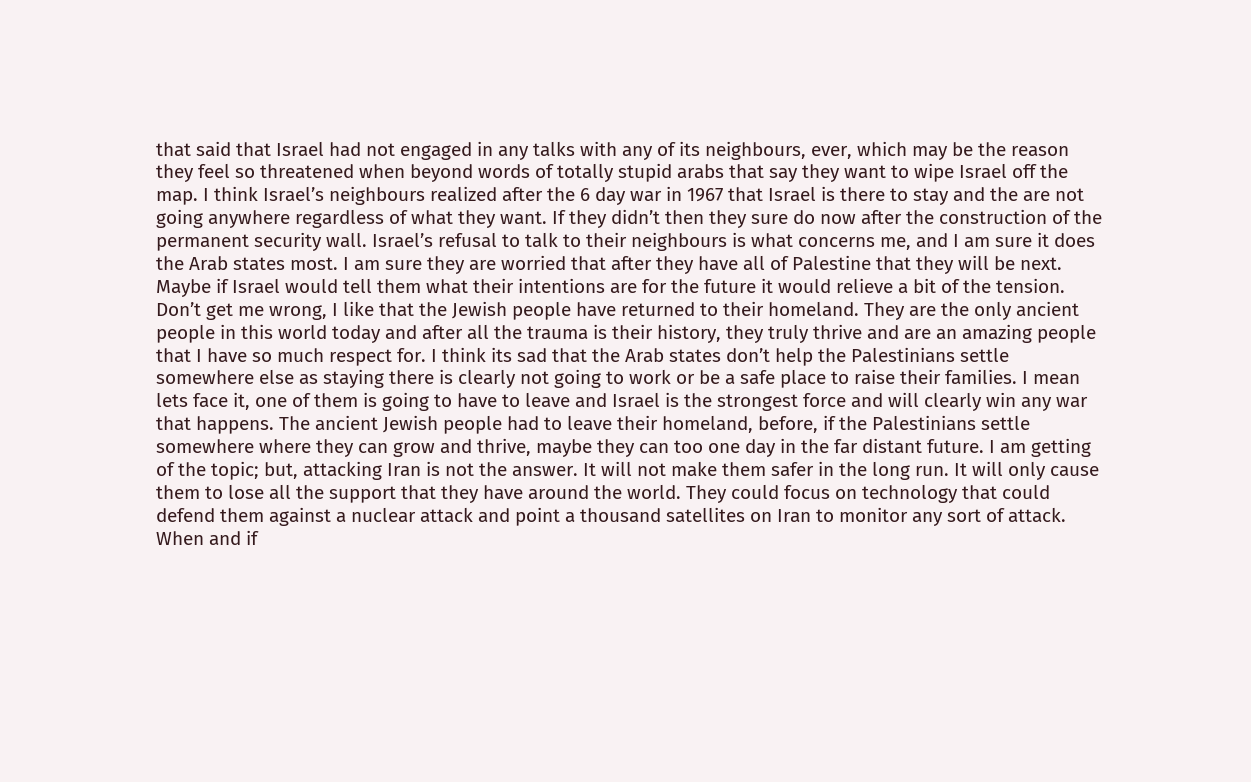that said that Israel had not engaged in any talks with any of its neighbours, ever, which may be the reason they feel so threatened when beyond words of totally stupid arabs that say they want to wipe Israel off the map. I think Israel’s neighbours realized after the 6 day war in 1967 that Israel is there to stay and the are not going anywhere regardless of what they want. If they didn’t then they sure do now after the construction of the permanent security wall. Israel’s refusal to talk to their neighbours is what concerns me, and I am sure it does the Arab states most. I am sure they are worried that after they have all of Palestine that they will be next. Maybe if Israel would tell them what their intentions are for the future it would relieve a bit of the tension. Don’t get me wrong, I like that the Jewish people have returned to their homeland. They are the only ancient people in this world today and after all the trauma is their history, they truly thrive and are an amazing people that I have so much respect for. I think its sad that the Arab states don’t help the Palestinians settle somewhere else as staying there is clearly not going to work or be a safe place to raise their families. I mean lets face it, one of them is going to have to leave and Israel is the strongest force and will clearly win any war that happens. The ancient Jewish people had to leave their homeland, before, if the Palestinians settle somewhere where they can grow and thrive, maybe they can too one day in the far distant future. I am getting of the topic; but, attacking Iran is not the answer. It will not make them safer in the long run. It will only cause them to lose all the support that they have around the world. They could focus on technology that could defend them against a nuclear attack and point a thousand satellites on Iran to monitor any sort of attack. When and if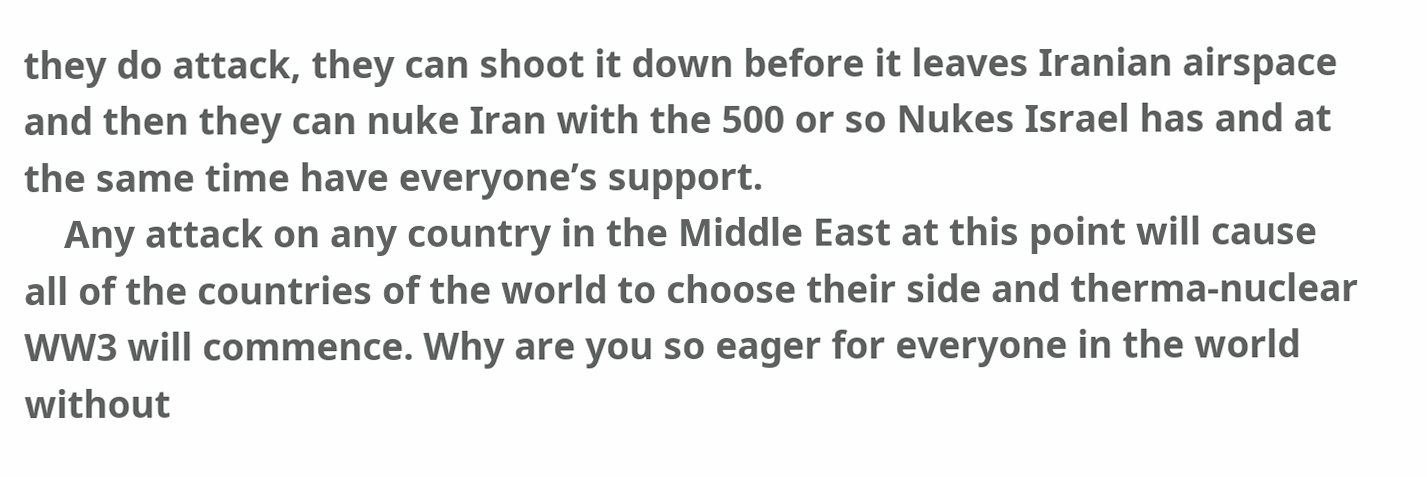they do attack, they can shoot it down before it leaves Iranian airspace and then they can nuke Iran with the 500 or so Nukes Israel has and at the same time have everyone’s support.
    Any attack on any country in the Middle East at this point will cause all of the countries of the world to choose their side and therma-nuclear WW3 will commence. Why are you so eager for everyone in the world without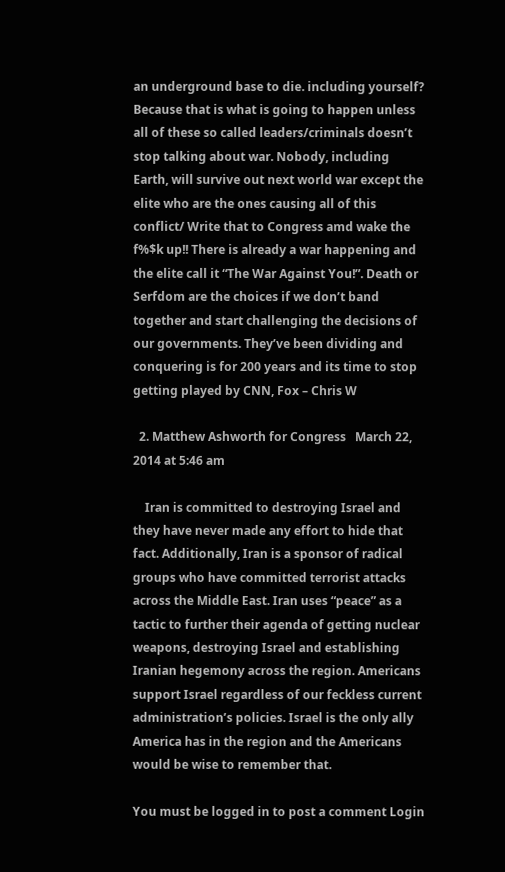an underground base to die. including yourself? Because that is what is going to happen unless all of these so called leaders/criminals doesn’t stop talking about war. Nobody, including Earth, will survive out next world war except the elite who are the ones causing all of this conflict/ Write that to Congress amd wake the f%$k up!! There is already a war happening and the elite call it “The War Against You!”. Death or Serfdom are the choices if we don’t band together and start challenging the decisions of our governments. They’ve been dividing and conquering is for 200 years and its time to stop getting played by CNN, Fox – Chris W

  2. Matthew Ashworth for Congress   March 22, 2014 at 5:46 am

    Iran is committed to destroying Israel and they have never made any effort to hide that fact. Additionally, Iran is a sponsor of radical groups who have committed terrorist attacks across the Middle East. Iran uses “peace” as a tactic to further their agenda of getting nuclear weapons, destroying Israel and establishing Iranian hegemony across the region. Americans support Israel regardless of our feckless current administration’s policies. Israel is the only ally America has in the region and the Americans would be wise to remember that.

You must be logged in to post a comment Login